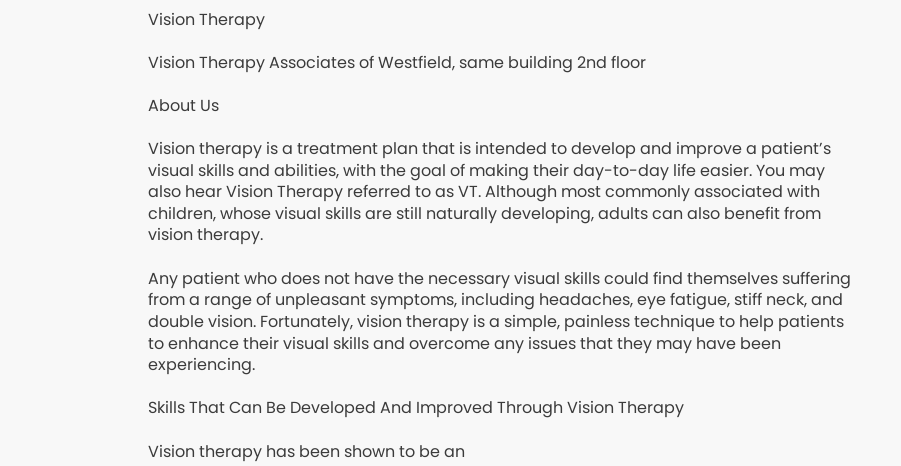Vision Therapy

Vision Therapy Associates of Westfield, same building 2nd floor

About Us

Vision therapy is a treatment plan that is intended to develop and improve a patient’s visual skills and abilities, with the goal of making their day-to-day life easier. You may also hear Vision Therapy referred to as VT. Although most commonly associated with children, whose visual skills are still naturally developing, adults can also benefit from vision therapy.

Any patient who does not have the necessary visual skills could find themselves suffering from a range of unpleasant symptoms, including headaches, eye fatigue, stiff neck, and double vision. Fortunately, vision therapy is a simple, painless technique to help patients to enhance their visual skills and overcome any issues that they may have been experiencing.

Skills That Can Be Developed And Improved Through Vision Therapy

Vision therapy has been shown to be an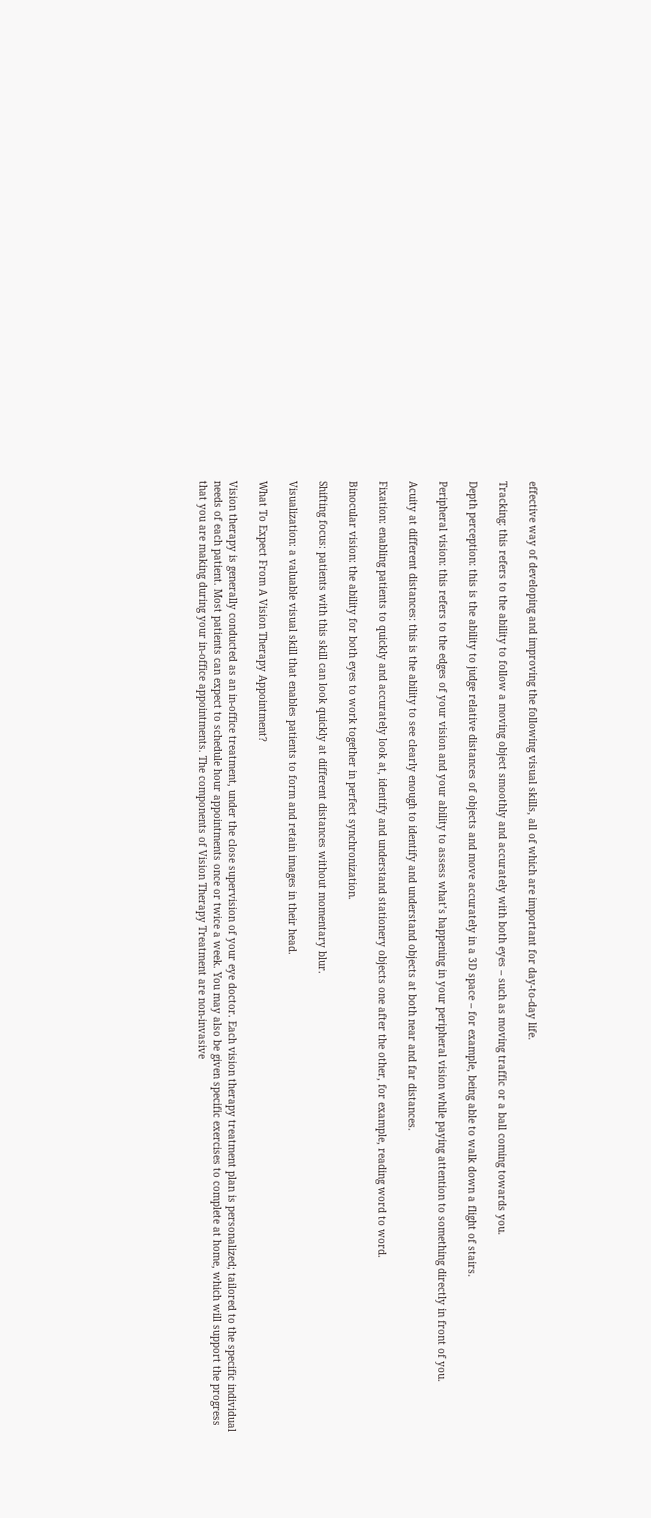effective way of developing and improving the following visual skills, all of which are important for day-to-day life.

Tracking: this refers to the ability to follow a moving object smoothly and accurately with both eyes – such as moving traffic or a ball coming towards you.

Depth perception: this is the ability to judge relative distances of objects and move accurately in a 3D space – for example, being able to walk down a flight of stairs.

Peripheral vision: this refers to the edges of your vision and your ability to assess what’s happening in your peripheral vision while paying attention to something directly in front of you.

Acuity at different distances: this is the ability to see clearly enough to identify and understand objects at both near and far distances.

Fixation: enabling patients to quickly and accurately look at, identify and understand stationery objects one after the other, for example, reading word to word.

Binocular vision: the ability for both eyes to work together in perfect synchronization.

Shifting focus: patients with this skill can look quickly at different distances without momentary blur.

Visualization: a valuable visual skill that enables patients to form and retain images in their head.

What To Expect From A Vision Therapy Appointment?

Vision therapy is generally conducted as an in-office treatment, under the close supervision of your eye doctor. Each vision therapy treatment plan is personalized; tailored to the specific individual needs of each patient. Most patients can expect to schedule hour appointments once or twice a week. You may also be given specific exercises to complete at home, which will support the progress that you are making during your in-office appointments. The components of Vision Therapy Treatment are non-invasive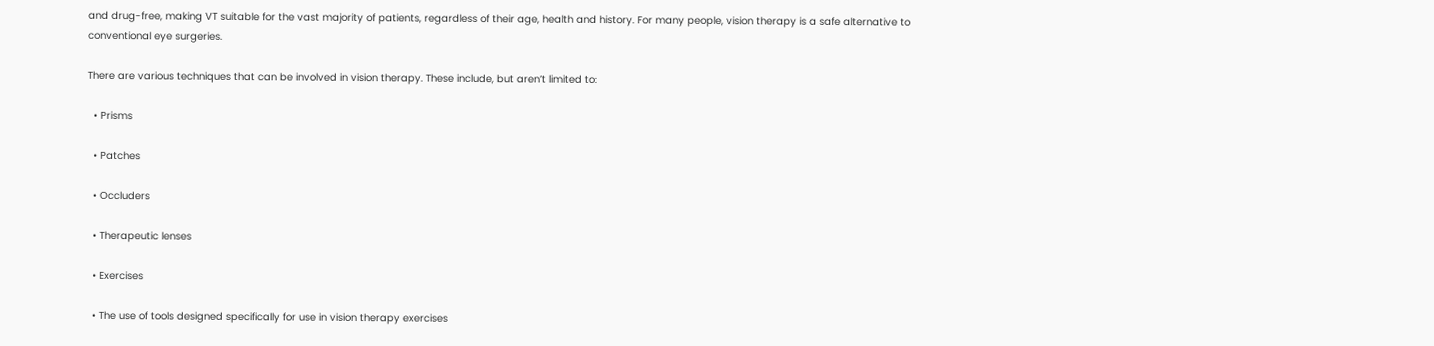and drug-free, making VT suitable for the vast majority of patients, regardless of their age, health and history. For many people, vision therapy is a safe alternative to conventional eye surgeries.

There are various techniques that can be involved in vision therapy. These include, but aren’t limited to:

  • Prisms

  • Patches

  • Occluders

  • Therapeutic lenses

  • Exercises

  • The use of tools designed specifically for use in vision therapy exercises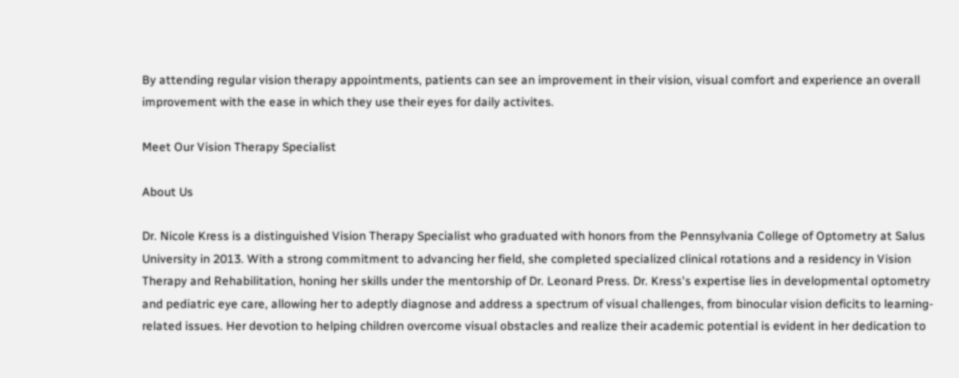By attending regular vision therapy appointments, patients can see an improvement in their vision, visual comfort and experience an overall improvement with the ease in which they use their eyes for daily activites.

Meet Our Vision Therapy Specialist

About Us

Dr. Nicole Kress is a distinguished Vision Therapy Specialist who graduated with honors from the Pennsylvania College of Optometry at Salus University in 2013. With a strong commitment to advancing her field, she completed specialized clinical rotations and a residency in Vision Therapy and Rehabilitation, honing her skills under the mentorship of Dr. Leonard Press. Dr. Kress's expertise lies in developmental optometry and pediatric eye care, allowing her to adeptly diagnose and address a spectrum of visual challenges, from binocular vision deficits to learning-related issues. Her devotion to helping children overcome visual obstacles and realize their academic potential is evident in her dedication to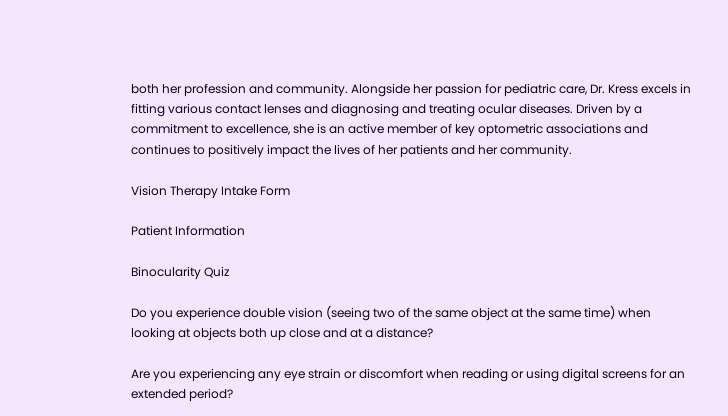both her profession and community. Alongside her passion for pediatric care, Dr. Kress excels in fitting various contact lenses and diagnosing and treating ocular diseases. Driven by a commitment to excellence, she is an active member of key optometric associations and continues to positively impact the lives of her patients and her community.

Vision Therapy Intake Form

Patient Information

Binocularity Quiz

Do you experience double vision (seeing two of the same object at the same time) when looking at objects both up close and at a distance?

Are you experiencing any eye strain or discomfort when reading or using digital screens for an extended period?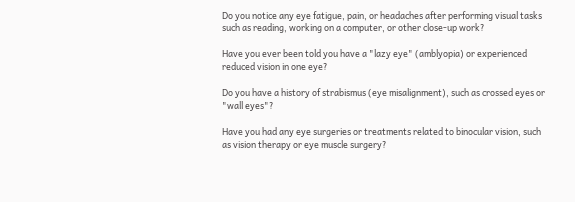Do you notice any eye fatigue, pain, or headaches after performing visual tasks such as reading, working on a computer, or other close-up work?

Have you ever been told you have a "lazy eye" (amblyopia) or experienced reduced vision in one eye?

Do you have a history of strabismus (eye misalignment), such as crossed eyes or "wall eyes"?

Have you had any eye surgeries or treatments related to binocular vision, such as vision therapy or eye muscle surgery?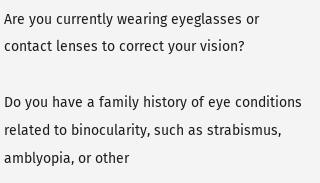Are you currently wearing eyeglasses or contact lenses to correct your vision?

Do you have a family history of eye conditions related to binocularity, such as strabismus, amblyopia, or other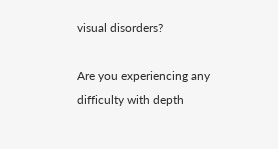visual disorders?

Are you experiencing any difficulty with depth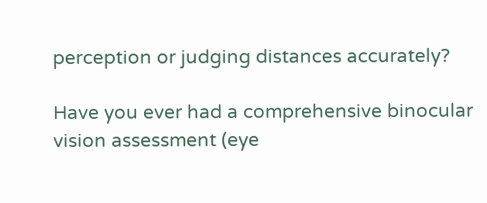perception or judging distances accurately?

Have you ever had a comprehensive binocular vision assessment (eye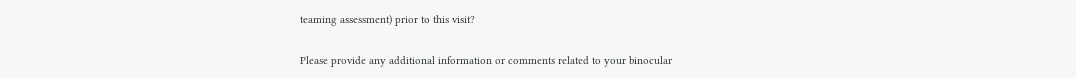teaming assessment) prior to this visit?

Please provide any additional information or comments related to your binocular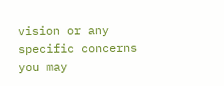vision or any specific concerns you may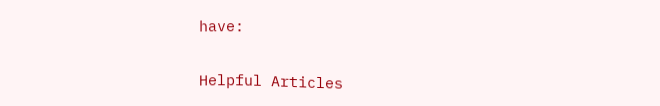have:

Helpful Articles